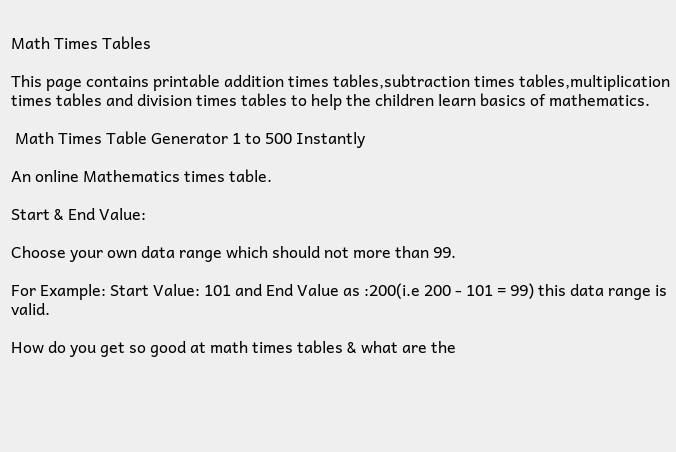Math Times Tables

This page contains printable addition times tables,subtraction times tables,multiplication times tables and division times tables to help the children learn basics of mathematics.

 Math Times Table Generator 1 to 500 Instantly

An online Mathematics times table.

Start & End Value:

Choose your own data range which should not more than 99.

For Example: Start Value: 101 and End Value as :200(i.e 200 - 101 = 99) this data range is valid.

How do you get so good at math times tables & what are the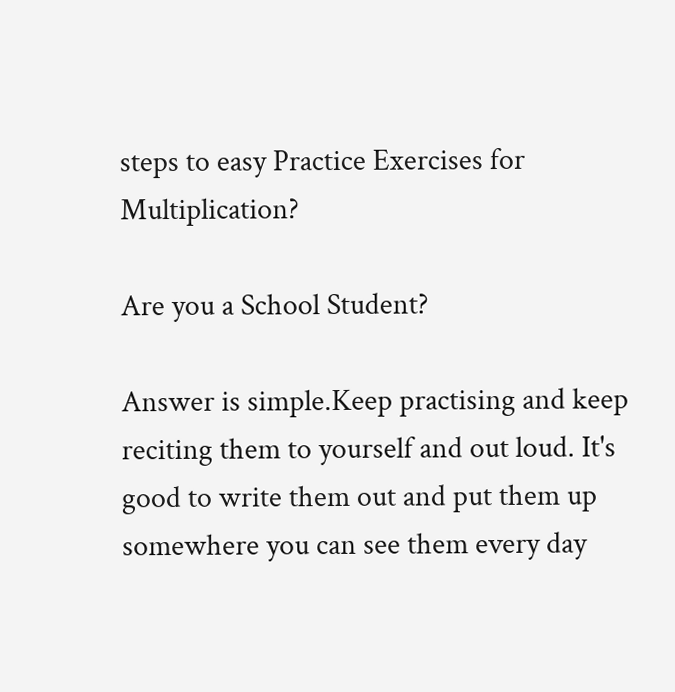steps to easy Practice Exercises for Multiplication?

Are you a School Student?

Answer is simple.Keep practising and keep reciting them to yourself and out loud. It's good to write them out and put them up somewhere you can see them every day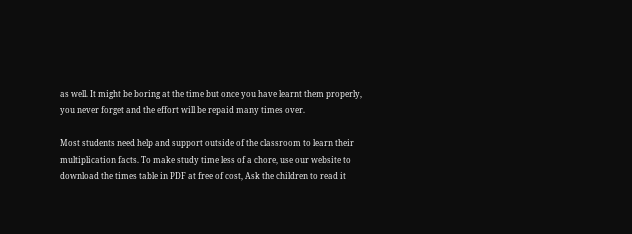as well. It might be boring at the time but once you have learnt them properly, you never forget and the effort will be repaid many times over.

Most students need help and support outside of the classroom to learn their multiplication facts. To make study time less of a chore, use our website to download the times table in PDF at free of cost, Ask the children to read it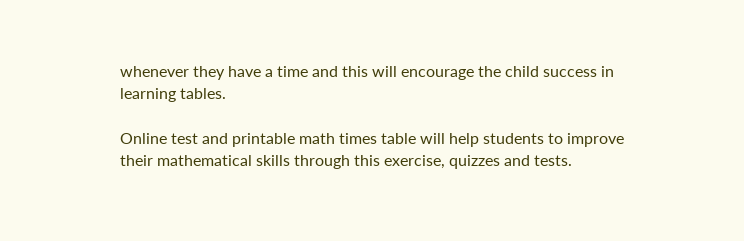whenever they have a time and this will encourage the child success in learning tables.

Online test and printable math times table will help students to improve their mathematical skills through this exercise, quizzes and tests.